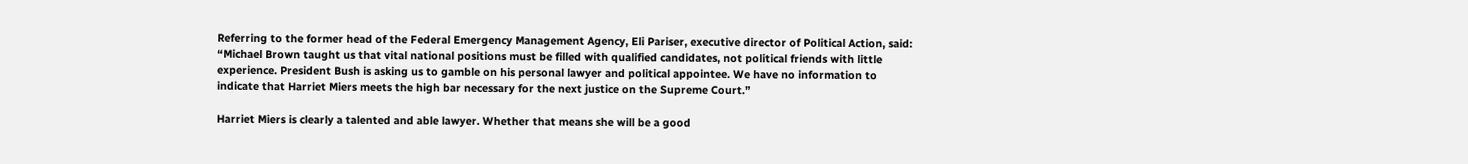Referring to the former head of the Federal Emergency Management Agency, Eli Pariser, executive director of Political Action, said: “Michael Brown taught us that vital national positions must be filled with qualified candidates, not political friends with little experience. President Bush is asking us to gamble on his personal lawyer and political appointee. We have no information to indicate that Harriet Miers meets the high bar necessary for the next justice on the Supreme Court.”

Harriet Miers is clearly a talented and able lawyer. Whether that means she will be a good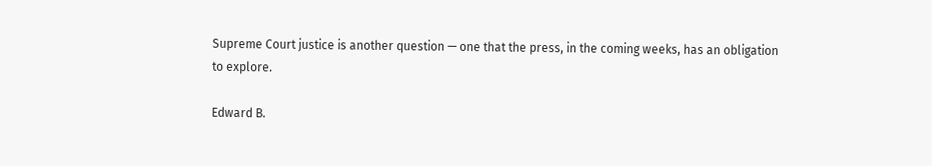Supreme Court justice is another question — one that the press, in the coming weeks, has an obligation to explore.

Edward B.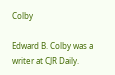Colby

Edward B. Colby was a writer at CJR Daily.